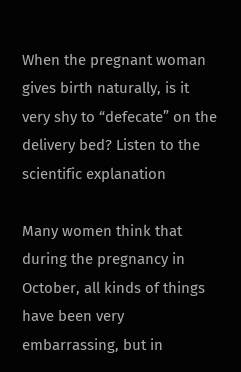When the pregnant woman gives birth naturally, is it very shy to “defecate” on the delivery bed? Listen to the scientific explanation

Many women think that during the pregnancy in October, all kinds of things have been very embarrassing, but in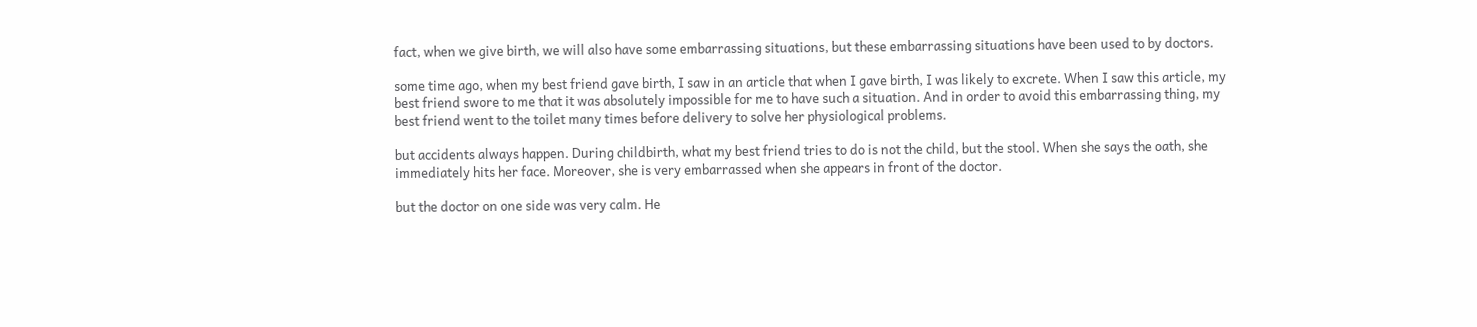fact, when we give birth, we will also have some embarrassing situations, but these embarrassing situations have been used to by doctors.

some time ago, when my best friend gave birth, I saw in an article that when I gave birth, I was likely to excrete. When I saw this article, my best friend swore to me that it was absolutely impossible for me to have such a situation. And in order to avoid this embarrassing thing, my best friend went to the toilet many times before delivery to solve her physiological problems.

but accidents always happen. During childbirth, what my best friend tries to do is not the child, but the stool. When she says the oath, she immediately hits her face. Moreover, she is very embarrassed when she appears in front of the doctor.

but the doctor on one side was very calm. He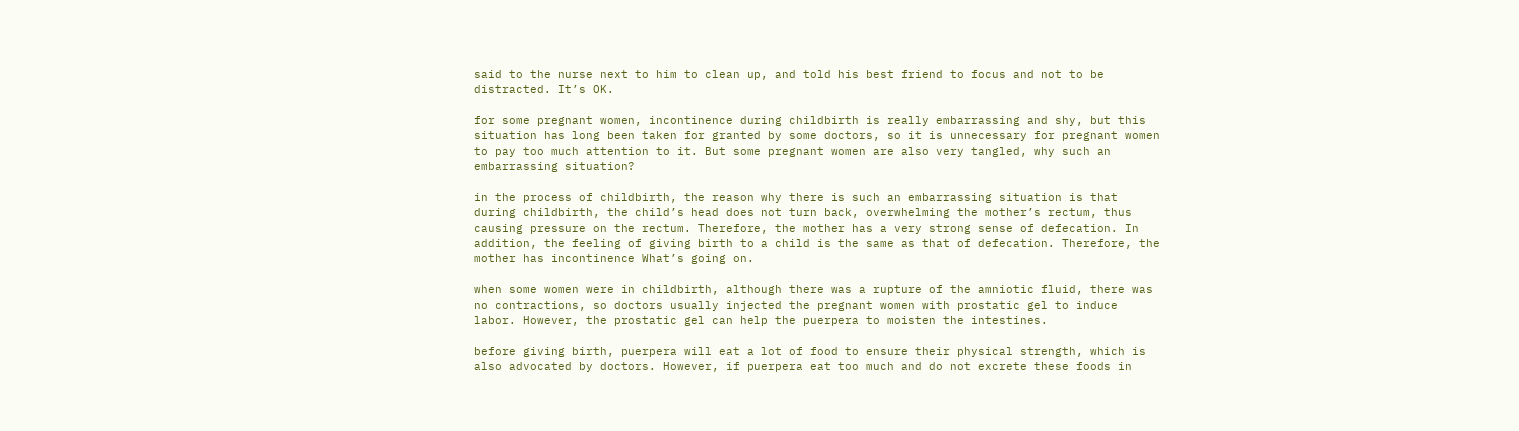said to the nurse next to him to clean up, and told his best friend to focus and not to be distracted. It’s OK.

for some pregnant women, incontinence during childbirth is really embarrassing and shy, but this situation has long been taken for granted by some doctors, so it is unnecessary for pregnant women to pay too much attention to it. But some pregnant women are also very tangled, why such an embarrassing situation?

in the process of childbirth, the reason why there is such an embarrassing situation is that during childbirth, the child’s head does not turn back, overwhelming the mother’s rectum, thus causing pressure on the rectum. Therefore, the mother has a very strong sense of defecation. In addition, the feeling of giving birth to a child is the same as that of defecation. Therefore, the mother has incontinence What’s going on.

when some women were in childbirth, although there was a rupture of the amniotic fluid, there was no contractions, so doctors usually injected the pregnant women with prostatic gel to induce labor. However, the prostatic gel can help the puerpera to moisten the intestines.

before giving birth, puerpera will eat a lot of food to ensure their physical strength, which is also advocated by doctors. However, if puerpera eat too much and do not excrete these foods in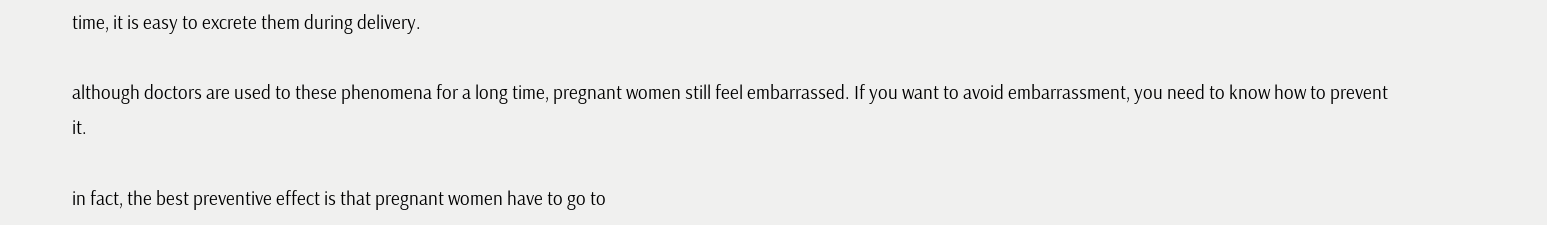time, it is easy to excrete them during delivery.

although doctors are used to these phenomena for a long time, pregnant women still feel embarrassed. If you want to avoid embarrassment, you need to know how to prevent it.

in fact, the best preventive effect is that pregnant women have to go to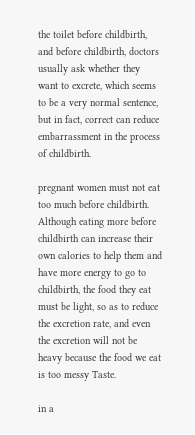the toilet before childbirth, and before childbirth, doctors usually ask whether they want to excrete, which seems to be a very normal sentence, but in fact, correct can reduce embarrassment in the process of childbirth.

pregnant women must not eat too much before childbirth. Although eating more before childbirth can increase their own calories to help them and have more energy to go to childbirth, the food they eat must be light, so as to reduce the excretion rate, and even the excretion will not be heavy because the food we eat is too messy Taste.

in a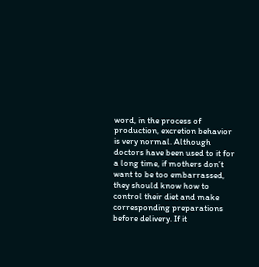word, in the process of production, excretion behavior is very normal. Although doctors have been used to it for a long time, if mothers don’t want to be too embarrassed, they should know how to control their diet and make corresponding preparations before delivery. If it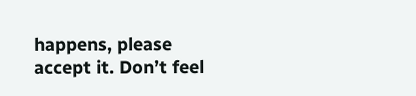happens, please accept it. Don’t feel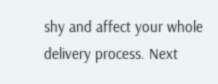shy and affect your whole delivery process. Next